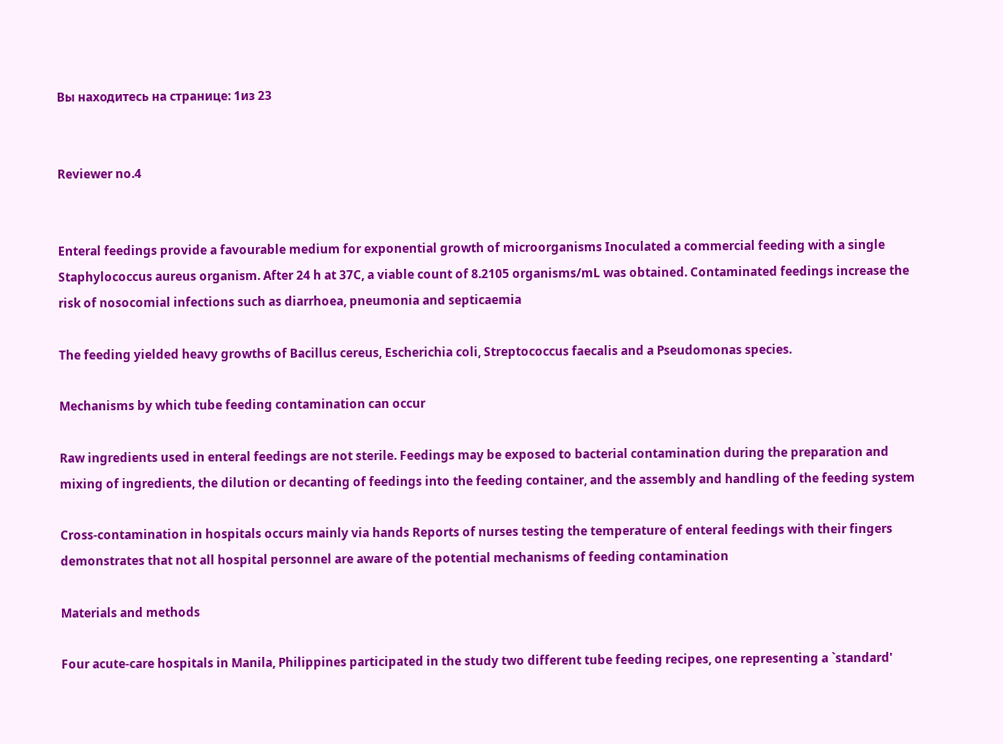Вы находитесь на странице: 1из 23


Reviewer no.4


Enteral feedings provide a favourable medium for exponential growth of microorganisms Inoculated a commercial feeding with a single Staphylococcus aureus organism. After 24 h at 37C, a viable count of 8.2105 organisms/mL was obtained. Contaminated feedings increase the risk of nosocomial infections such as diarrhoea, pneumonia and septicaemia

The feeding yielded heavy growths of Bacillus cereus, Escherichia coli, Streptococcus faecalis and a Pseudomonas species.

Mechanisms by which tube feeding contamination can occur

Raw ingredients used in enteral feedings are not sterile. Feedings may be exposed to bacterial contamination during the preparation and mixing of ingredients, the dilution or decanting of feedings into the feeding container, and the assembly and handling of the feeding system

Cross-contamination in hospitals occurs mainly via hands Reports of nurses testing the temperature of enteral feedings with their fingers demonstrates that not all hospital personnel are aware of the potential mechanisms of feeding contamination

Materials and methods

Four acute-care hospitals in Manila, Philippines participated in the study two different tube feeding recipes, one representing a `standard'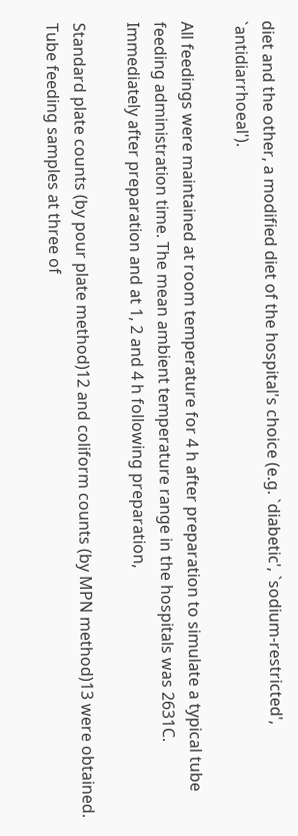diet and the other, a modified diet of the hospital's choice (e.g. `diabetic', `sodium-restricted', `antidiarrhoeal').

All feedings were maintained at room temperature for 4 h after preparation to simulate a typical tube feeding administration time. The mean ambient temperature range in the hospitals was 2631C. Immediately after preparation and at 1, 2 and 4 h following preparation,

Standard plate counts (by pour plate method)12 and coliform counts (by MPN method)13 were obtained. Tube feeding samples at three of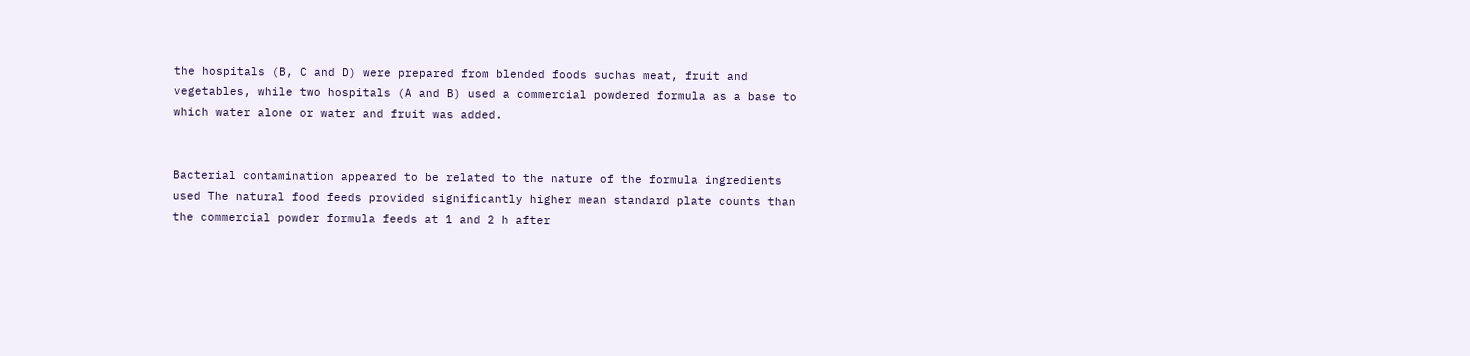the hospitals (B, C and D) were prepared from blended foods suchas meat, fruit and vegetables, while two hospitals (A and B) used a commercial powdered formula as a base to which water alone or water and fruit was added.


Bacterial contamination appeared to be related to the nature of the formula ingredients used The natural food feeds provided significantly higher mean standard plate counts than the commercial powder formula feeds at 1 and 2 h after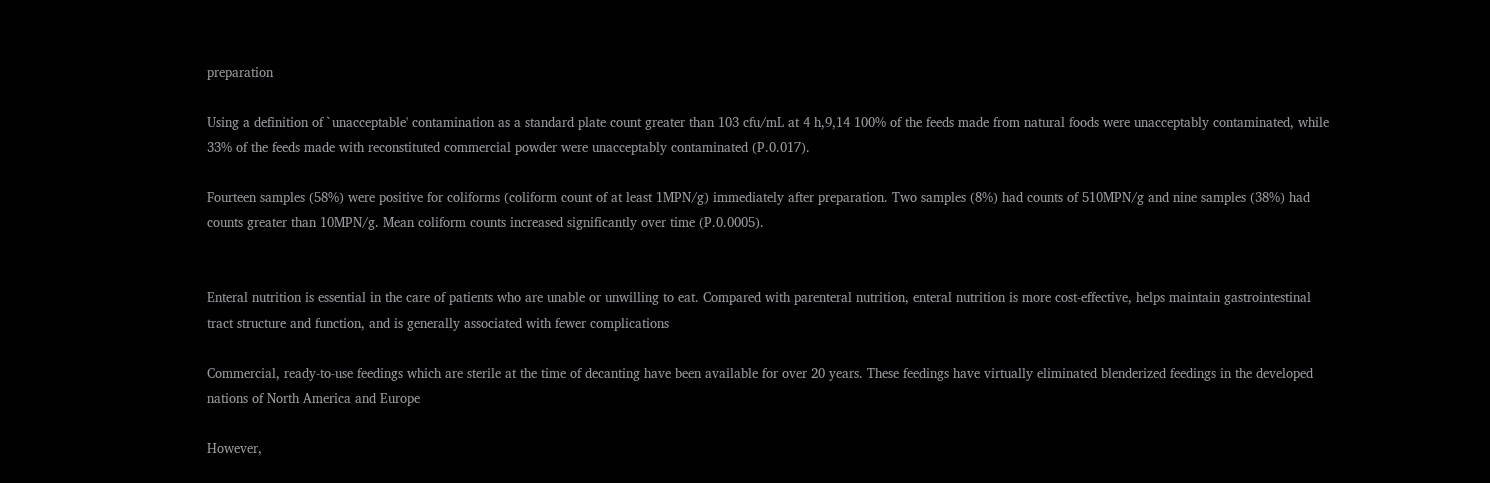preparation

Using a definition of `unacceptable' contamination as a standard plate count greater than 103 cfu/mL at 4 h,9,14 100% of the feeds made from natural foods were unacceptably contaminated, while 33% of the feeds made with reconstituted commercial powder were unacceptably contaminated (P.0.017).

Fourteen samples (58%) were positive for coliforms (coliform count of at least 1MPN/g) immediately after preparation. Two samples (8%) had counts of 510MPN/g and nine samples (38%) had counts greater than 10MPN/g. Mean coliform counts increased significantly over time (P.0.0005).


Enteral nutrition is essential in the care of patients who are unable or unwilling to eat. Compared with parenteral nutrition, enteral nutrition is more cost-effective, helps maintain gastrointestinal tract structure and function, and is generally associated with fewer complications

Commercial, ready-to-use feedings which are sterile at the time of decanting have been available for over 20 years. These feedings have virtually eliminated blenderized feedings in the developed nations of North America and Europe

However,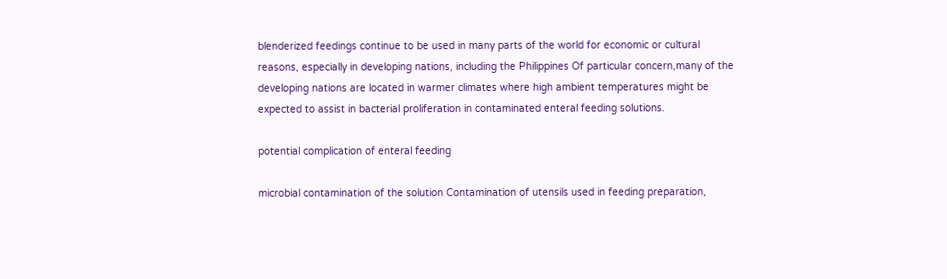blenderized feedings continue to be used in many parts of the world for economic or cultural reasons, especially in developing nations, including the Philippines Of particular concern,many of the developing nations are located in warmer climates where high ambient temperatures might be expected to assist in bacterial proliferation in contaminated enteral feeding solutions.

potential complication of enteral feeding

microbial contamination of the solution Contamination of utensils used in feeding preparation,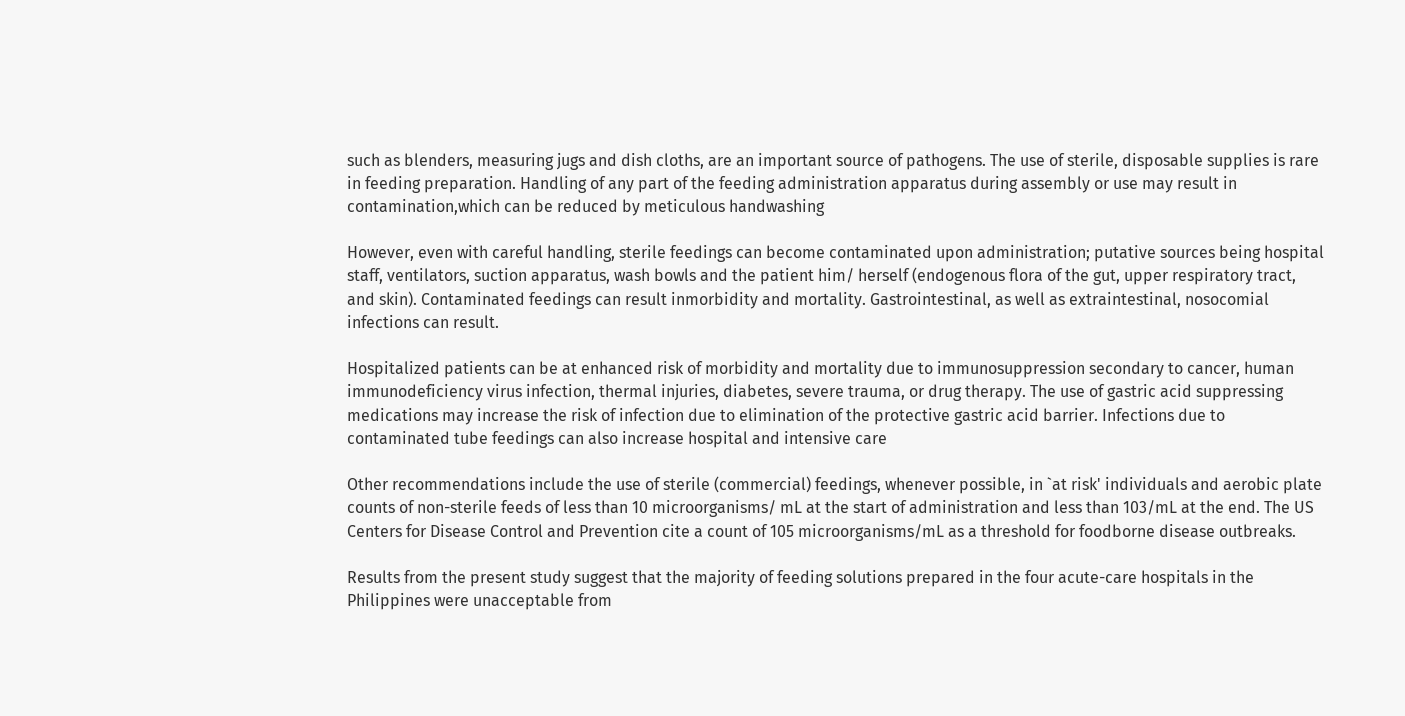such as blenders, measuring jugs and dish cloths, are an important source of pathogens. The use of sterile, disposable supplies is rare in feeding preparation. Handling of any part of the feeding administration apparatus during assembly or use may result in contamination,which can be reduced by meticulous handwashing

However, even with careful handling, sterile feedings can become contaminated upon administration; putative sources being hospital staff, ventilators, suction apparatus, wash bowls and the patient him/ herself (endogenous flora of the gut, upper respiratory tract, and skin). Contaminated feedings can result inmorbidity and mortality. Gastrointestinal, as well as extraintestinal, nosocomial infections can result.

Hospitalized patients can be at enhanced risk of morbidity and mortality due to immunosuppression secondary to cancer, human immunodeficiency virus infection, thermal injuries, diabetes, severe trauma, or drug therapy. The use of gastric acid suppressing medications may increase the risk of infection due to elimination of the protective gastric acid barrier. Infections due to contaminated tube feedings can also increase hospital and intensive care

Other recommendations include the use of sterile (commercial) feedings, whenever possible, in `at risk' individuals and aerobic plate counts of non-sterile feeds of less than 10 microorganisms/ mL at the start of administration and less than 103/mL at the end. The US Centers for Disease Control and Prevention cite a count of 105 microorganisms/mL as a threshold for foodborne disease outbreaks.

Results from the present study suggest that the majority of feeding solutions prepared in the four acute-care hospitals in the Philippines were unacceptable from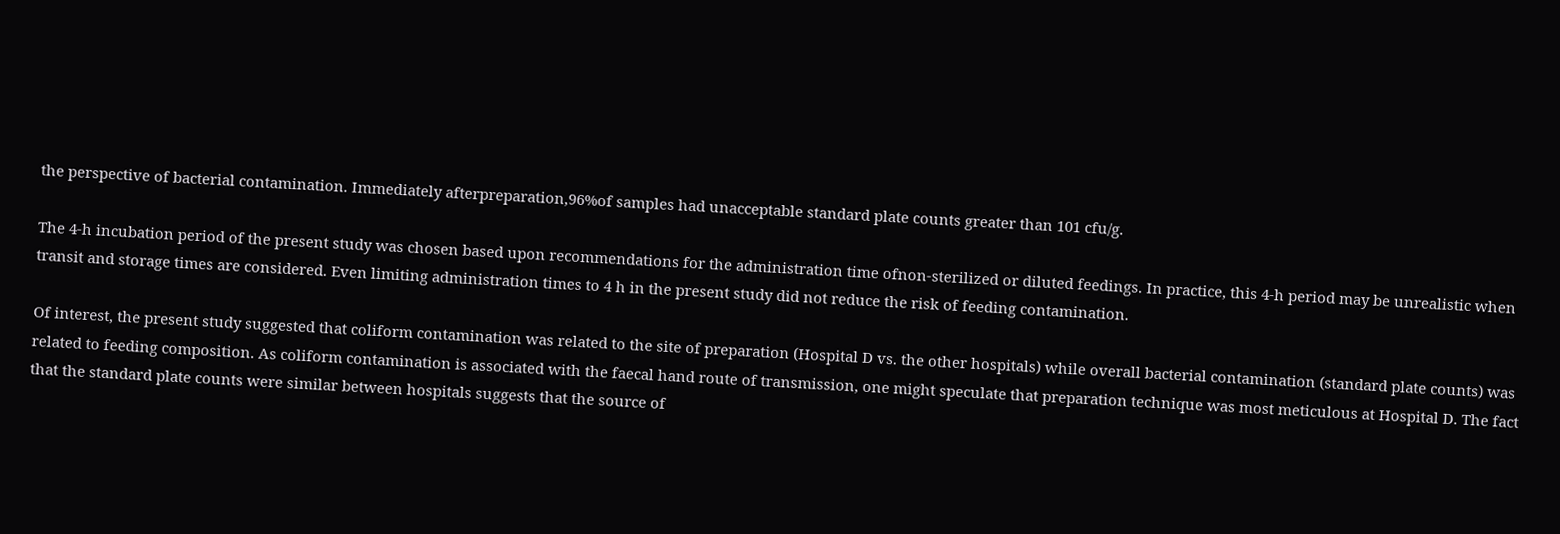the perspective of bacterial contamination. Immediately afterpreparation,96%of samples had unacceptable standard plate counts greater than 101 cfu/g.

The 4-h incubation period of the present study was chosen based upon recommendations for the administration time ofnon-sterilized or diluted feedings. In practice, this 4-h period may be unrealistic when transit and storage times are considered. Even limiting administration times to 4 h in the present study did not reduce the risk of feeding contamination.

Of interest, the present study suggested that coliform contamination was related to the site of preparation (Hospital D vs. the other hospitals) while overall bacterial contamination (standard plate counts) was related to feeding composition. As coliform contamination is associated with the faecal hand route of transmission, one might speculate that preparation technique was most meticulous at Hospital D. The fact that the standard plate counts were similar between hospitals suggests that the source of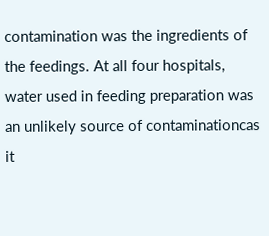contamination was the ingredients of the feedings. At all four hospitals, water used in feeding preparation was an unlikely source of contaminationcas it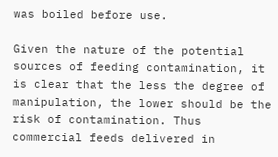was boiled before use.

Given the nature of the potential sources of feeding contamination, it is clear that the less the degree of manipulation, the lower should be the risk of contamination. Thus commercial feeds delivered in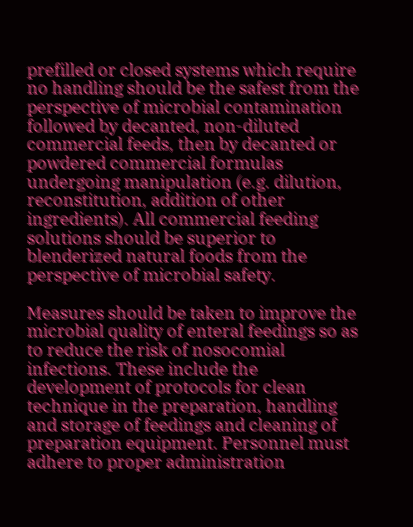prefilled or closed systems which require no handling should be the safest from the perspective of microbial contamination followed by decanted, non-diluted commercial feeds, then by decanted or powdered commercial formulas undergoing manipulation (e.g. dilution, reconstitution, addition of other ingredients). All commercial feeding solutions should be superior to blenderized natural foods from the perspective of microbial safety.

Measures should be taken to improve the microbial quality of enteral feedings so as to reduce the risk of nosocomial infections. These include the development of protocols for clean technique in the preparation, handling and storage of feedings and cleaning of preparation equipment. Personnel must adhere to proper administration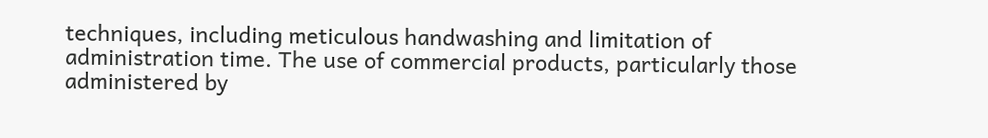techniques, including meticulous handwashing and limitation of administration time. The use of commercial products, particularly those administered by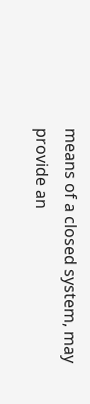means of a closed system, may provide an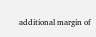additional margin of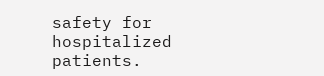safety for hospitalized patients.